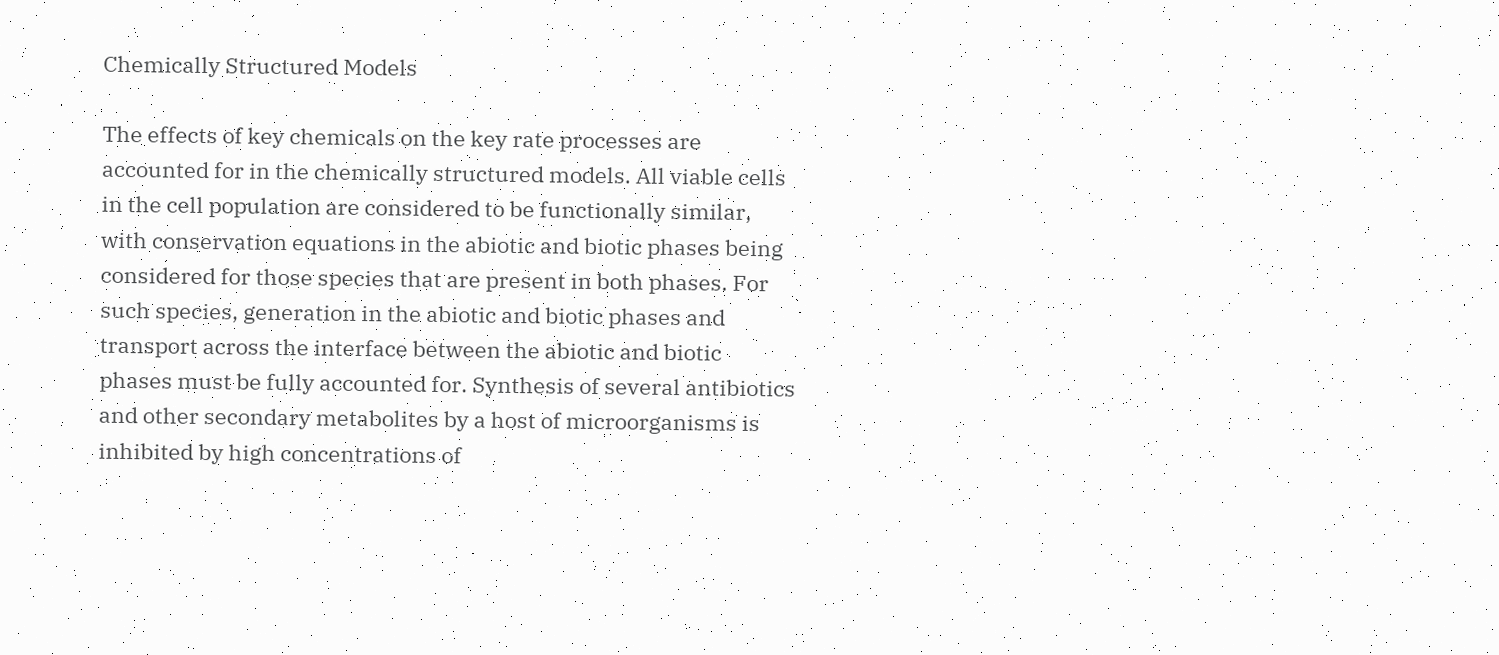Chemically Structured Models

The effects of key chemicals on the key rate processes are accounted for in the chemically structured models. All viable cells in the cell population are considered to be functionally similar, with conservation equations in the abiotic and biotic phases being considered for those species that are present in both phases. For such species, generation in the abiotic and biotic phases and transport across the interface between the abiotic and biotic phases must be fully accounted for. Synthesis of several antibiotics and other secondary metabolites by a host of microorganisms is inhibited by high concentrations of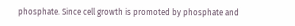phosphate. Since cell growth is promoted by phosphate and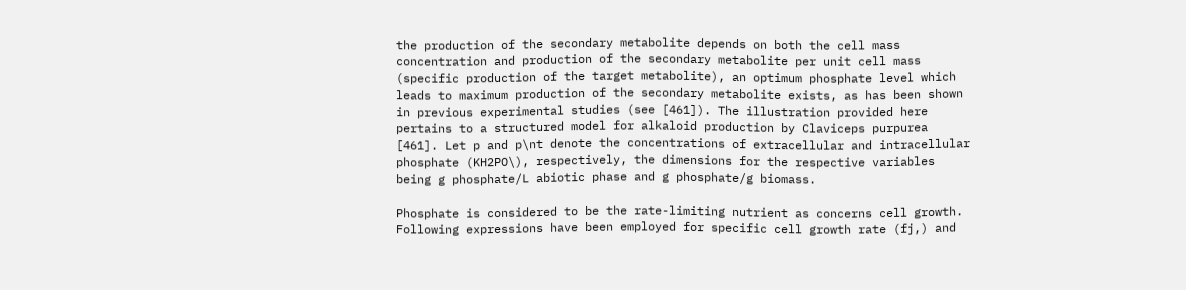the production of the secondary metabolite depends on both the cell mass concentration and production of the secondary metabolite per unit cell mass (specific production of the target metabolite), an optimum phosphate level which leads to maximum production of the secondary metabolite exists, as has been shown in previous experimental studies (see [461]). The illustration provided here pertains to a structured model for alkaloid production by Claviceps purpurea [461]. Let p and p\nt denote the concentrations of extracellular and intracellular phosphate (KH2PO\), respectively, the dimensions for the respective variables being g phosphate/L abiotic phase and g phosphate/g biomass.

Phosphate is considered to be the rate-limiting nutrient as concerns cell growth. Following expressions have been employed for specific cell growth rate (fj,) and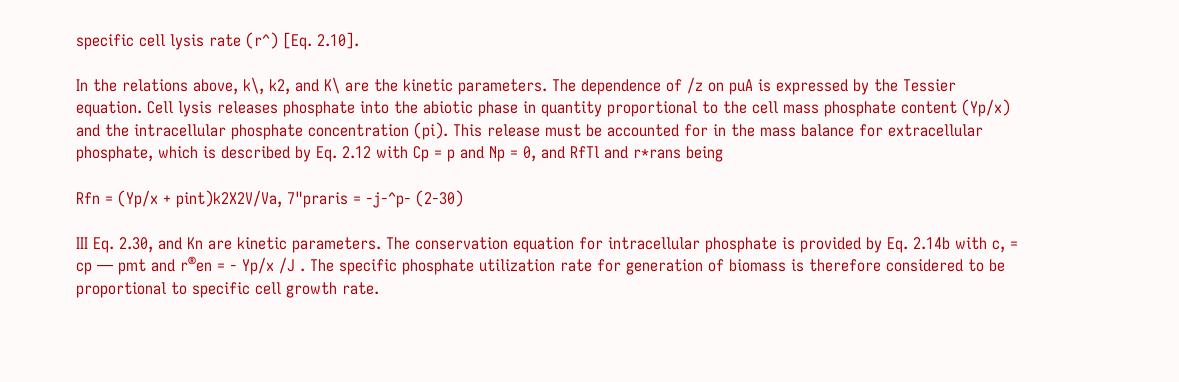specific cell lysis rate (r^) [Eq. 2.10].

In the relations above, k\, k2, and K\ are the kinetic parameters. The dependence of /z on puA is expressed by the Tessier equation. Cell lysis releases phosphate into the abiotic phase in quantity proportional to the cell mass phosphate content (Yp/x) and the intracellular phosphate concentration (pi). This release must be accounted for in the mass balance for extracellular phosphate, which is described by Eq. 2.12 with Cp = p and Np = 0, and RfTl and r*rans being

Rfn = (Yp/x + pint)k2X2V/Va, 7"praris = -j-^p- (2-30)

III Eq. 2.30, and Kn are kinetic parameters. The conservation equation for intracellular phosphate is provided by Eq. 2.14b with c, = cp — pmt and r®en = - Yp/x /J . The specific phosphate utilization rate for generation of biomass is therefore considered to be proportional to specific cell growth rate.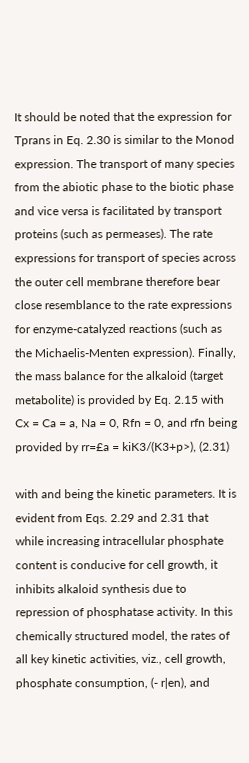It should be noted that the expression for Tprans in Eq. 2.30 is similar to the Monod expression. The transport of many species from the abiotic phase to the biotic phase and vice versa is facilitated by transport proteins (such as permeases). The rate expressions for transport of species across the outer cell membrane therefore bear close resemblance to the rate expressions for enzyme-catalyzed reactions (such as the Michaelis-Menten expression). Finally, the mass balance for the alkaloid (target metabolite) is provided by Eq. 2.15 with Cx = Ca = a, Na = 0, Rfn = 0, and rfn being provided by rr=£a = kiK3/(K3+p>), (2.31)

with and being the kinetic parameters. It is evident from Eqs. 2.29 and 2.31 that while increasing intracellular phosphate content is conducive for cell growth, it inhibits alkaloid synthesis due to repression of phosphatase activity. In this chemically structured model, the rates of all key kinetic activities, viz., cell growth, phosphate consumption, (- r|en), and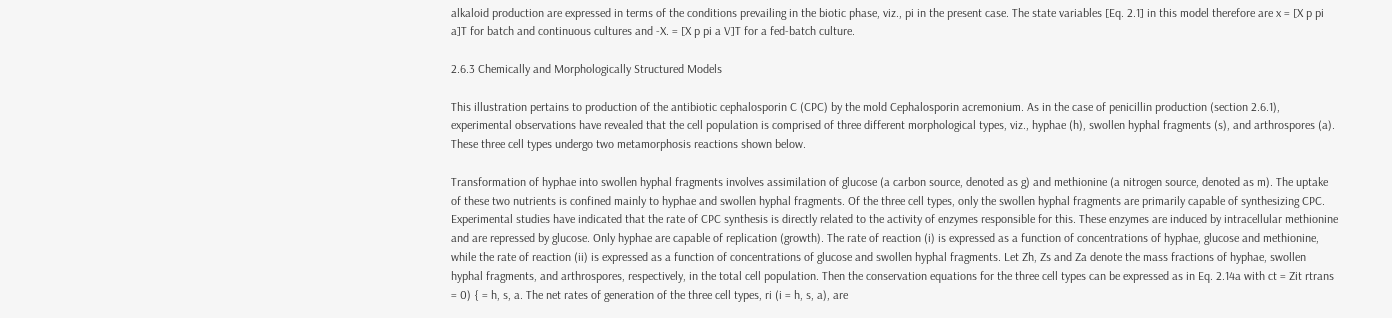alkaloid production are expressed in terms of the conditions prevailing in the biotic phase, viz., pi in the present case. The state variables [Eq. 2.1] in this model therefore are x = [X p pi a]T for batch and continuous cultures and -X. = [X p pi a V]T for a fed-batch culture.

2.6.3 Chemically and Morphologically Structured Models

This illustration pertains to production of the antibiotic cephalosporin C (CPC) by the mold Cephalosporin acremonium. As in the case of penicillin production (section 2.6.1), experimental observations have revealed that the cell population is comprised of three different morphological types, viz., hyphae (h), swollen hyphal fragments (s), and arthrospores (a). These three cell types undergo two metamorphosis reactions shown below.

Transformation of hyphae into swollen hyphal fragments involves assimilation of glucose (a carbon source, denoted as g) and methionine (a nitrogen source, denoted as m). The uptake of these two nutrients is confined mainly to hyphae and swollen hyphal fragments. Of the three cell types, only the swollen hyphal fragments are primarily capable of synthesizing CPC. Experimental studies have indicated that the rate of CPC synthesis is directly related to the activity of enzymes responsible for this. These enzymes are induced by intracellular methionine and are repressed by glucose. Only hyphae are capable of replication (growth). The rate of reaction (i) is expressed as a function of concentrations of hyphae, glucose and methionine, while the rate of reaction (ii) is expressed as a function of concentrations of glucose and swollen hyphal fragments. Let Zh, Zs and Za denote the mass fractions of hyphae, swollen hyphal fragments, and arthrospores, respectively, in the total cell population. Then the conservation equations for the three cell types can be expressed as in Eq. 2.14a with ct = Zit rtrans = 0) { = h, s, a. The net rates of generation of the three cell types, ri (i = h, s, a), are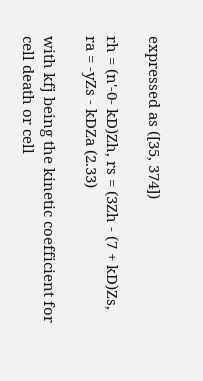expressed as ([35, 374])

rh = (n'-0- kD)Zh, rs = (3Zh - (7 + kD)Zs, ra = -yZs - kDZa (2.33)

with kfj being the kinetic coefficient for cell death or cell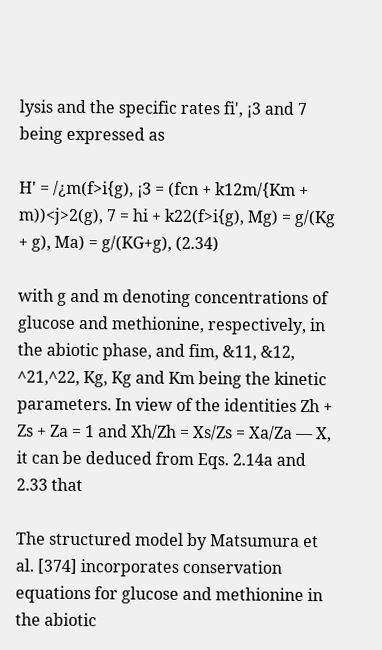lysis and the specific rates fi', ¡3 and 7 being expressed as

H' = /¿m(f>i{g), ¡3 = (fcn + k12m/{Km + m))<j>2(g), 7 = hi + k22(f>i{g), Mg) = g/(Kg + g), Ma) = g/(KG+g), (2.34)

with g and m denoting concentrations of glucose and methionine, respectively, in the abiotic phase, and fim, &11, &12, ^21,^22, Kg, Kg and Km being the kinetic parameters. In view of the identities Zh + Zs + Za = 1 and Xh/Zh = Xs/Zs = Xa/Za — X, it can be deduced from Eqs. 2.14a and 2.33 that

The structured model by Matsumura et al. [374] incorporates conservation equations for glucose and methionine in the abiotic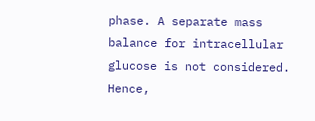phase. A separate mass balance for intracellular glucose is not considered. Hence,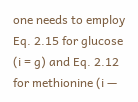one needs to employ Eq. 2.15 for glucose (i = g) and Eq. 2.12 for methionine (i —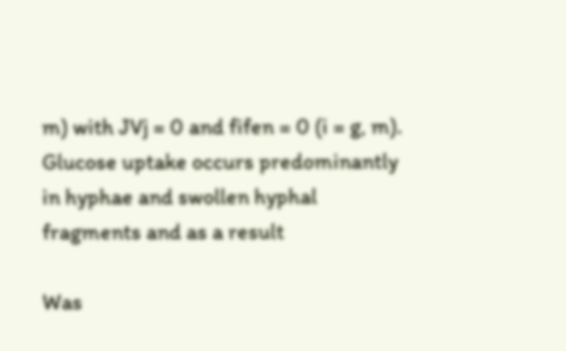m) with JVj = 0 and fifen = 0 (i = g, m). Glucose uptake occurs predominantly in hyphae and swollen hyphal fragments and as a result

Was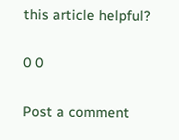this article helpful?

0 0

Post a comment